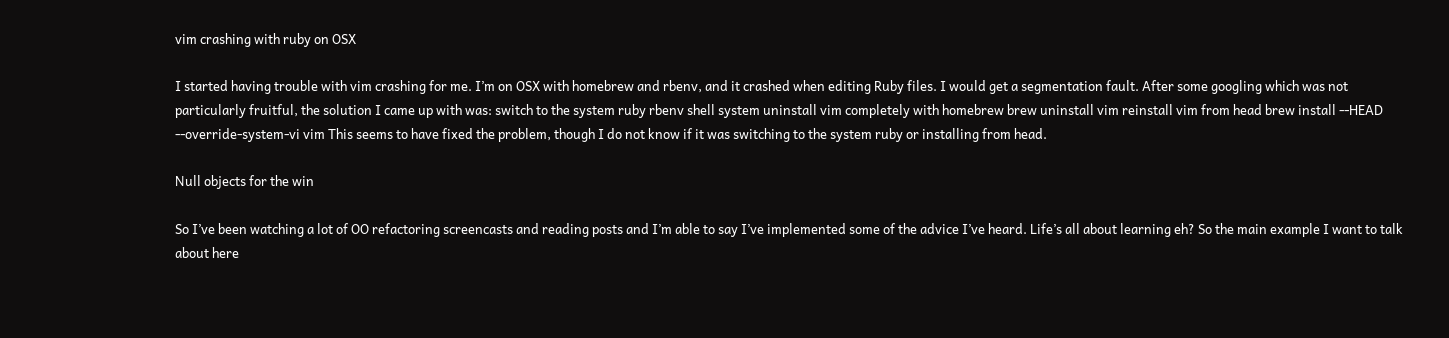vim crashing with ruby on OSX

I started having trouble with vim crashing for me. I’m on OSX with homebrew and rbenv, and it crashed when editing Ruby files. I would get a segmentation fault. After some googling which was not particularly fruitful, the solution I came up with was: switch to the system ruby rbenv shell system uninstall vim completely with homebrew brew uninstall vim reinstall vim from head brew install --HEAD --override-system-vi vim This seems to have fixed the problem, though I do not know if it was switching to the system ruby or installing from head.

Null objects for the win

So I’ve been watching a lot of OO refactoring screencasts and reading posts and I’m able to say I’ve implemented some of the advice I’ve heard. Life’s all about learning eh? So the main example I want to talk about here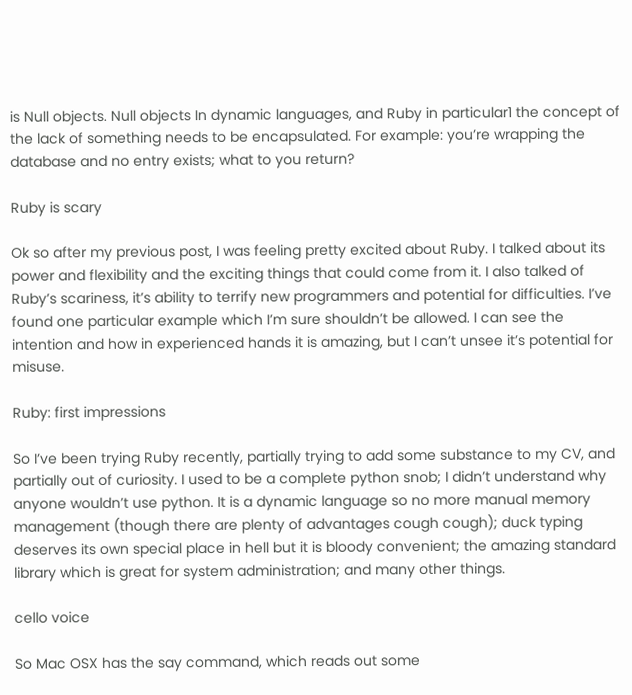is Null objects. Null objects In dynamic languages, and Ruby in particular1 the concept of the lack of something needs to be encapsulated. For example: you’re wrapping the database and no entry exists; what to you return?

Ruby is scary

Ok so after my previous post, I was feeling pretty excited about Ruby. I talked about its power and flexibility and the exciting things that could come from it. I also talked of Ruby’s scariness, it’s ability to terrify new programmers and potential for difficulties. I’ve found one particular example which I’m sure shouldn’t be allowed. I can see the intention and how in experienced hands it is amazing, but I can’t unsee it’s potential for misuse.

Ruby: first impressions

So I’ve been trying Ruby recently, partially trying to add some substance to my CV, and partially out of curiosity. I used to be a complete python snob; I didn’t understand why anyone wouldn’t use python. It is a dynamic language so no more manual memory management (though there are plenty of advantages cough cough); duck typing deserves its own special place in hell but it is bloody convenient; the amazing standard library which is great for system administration; and many other things.

cello voice

So Mac OSX has the say command, which reads out some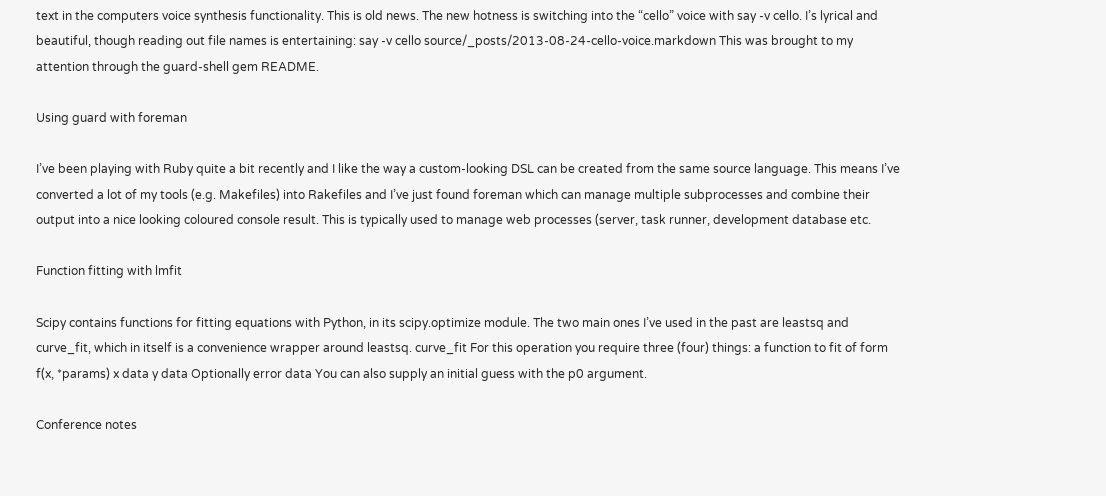text in the computers voice synthesis functionality. This is old news. The new hotness is switching into the “cello” voice with say -v cello. I’s lyrical and beautiful, though reading out file names is entertaining: say -v cello source/_posts/2013-08-24-cello-voice.markdown This was brought to my attention through the guard-shell gem README.

Using guard with foreman

I’ve been playing with Ruby quite a bit recently and I like the way a custom-looking DSL can be created from the same source language. This means I’ve converted a lot of my tools (e.g. Makefiles) into Rakefiles and I’ve just found foreman which can manage multiple subprocesses and combine their output into a nice looking coloured console result. This is typically used to manage web processes (server, task runner, development database etc.

Function fitting with lmfit

Scipy contains functions for fitting equations with Python, in its scipy.optimize module. The two main ones I’ve used in the past are leastsq and curve_fit, which in itself is a convenience wrapper around leastsq. curve_fit For this operation you require three (four) things: a function to fit of form f(x, *params) x data y data Optionally error data You can also supply an initial guess with the p0 argument.

Conference notes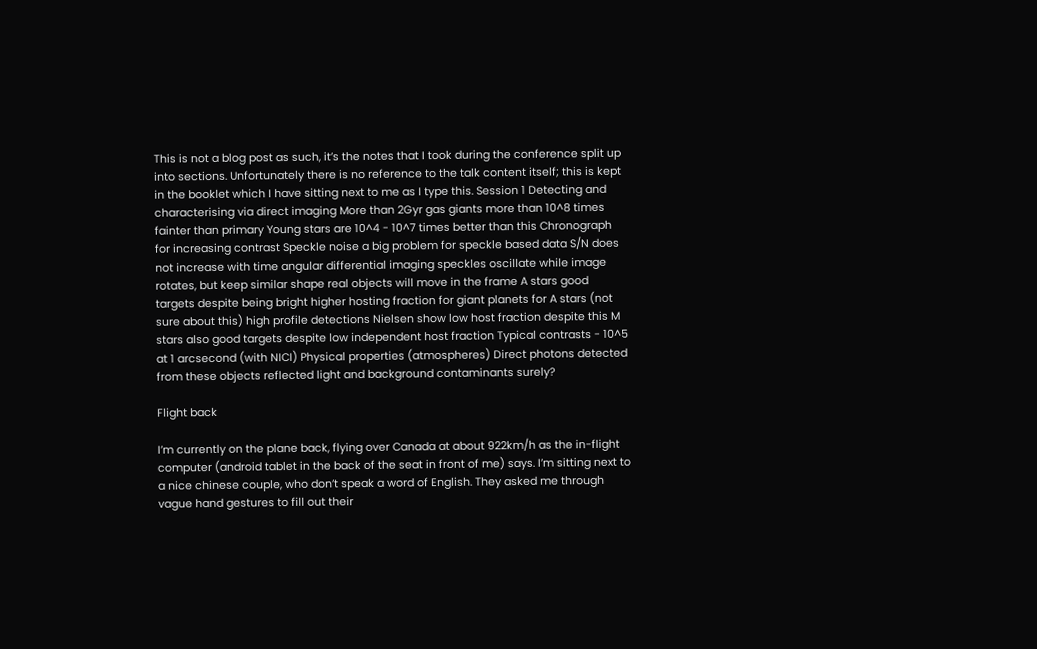This is not a blog post as such, it’s the notes that I took during the conference split up into sections. Unfortunately there is no reference to the talk content itself; this is kept in the booklet which I have sitting next to me as I type this. Session 1 Detecting and characterising via direct imaging More than 2Gyr gas giants more than 10^8 times fainter than primary Young stars are 10^4 - 10^7 times better than this Chronograph for increasing contrast Speckle noise a big problem for speckle based data S/N does not increase with time angular differential imaging speckles oscillate while image rotates, but keep similar shape real objects will move in the frame A stars good targets despite being bright higher hosting fraction for giant planets for A stars (not sure about this) high profile detections Nielsen show low host fraction despite this M stars also good targets despite low independent host fraction Typical contrasts - 10^5 at 1 arcsecond (with NICI) Physical properties (atmospheres) Direct photons detected from these objects reflected light and background contaminants surely?

Flight back

I’m currently on the plane back, flying over Canada at about 922km/h as the in-flight computer (android tablet in the back of the seat in front of me) says. I’m sitting next to a nice chinese couple, who don’t speak a word of English. They asked me through vague hand gestures to fill out their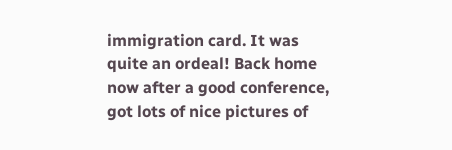immigration card. It was quite an ordeal! Back home now after a good conference, got lots of nice pictures of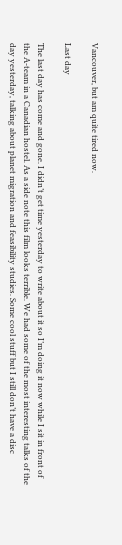Vancouver, but am quite tired now.

Last day

The last day has come and gone. I didn’t get time yesterday to write about it so I’m doing it now while I sit in front of the A-team in a Canadian hostel. As a side note this film looks terrible. We had some of the most interesting talks of the day yesterday, talking about planet migration and feasibility studies. Some cool stuff but I still don’t have a disc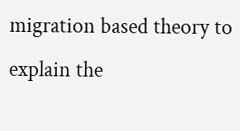migration based theory to explain the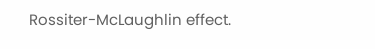Rossiter-McLaughlin effect.